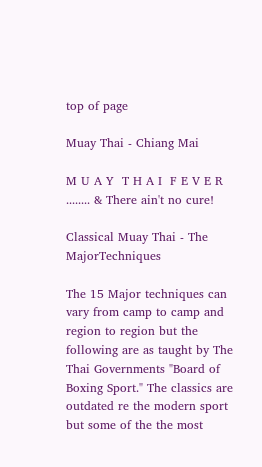top of page

Muay Thai - Chiang Mai

M U A Y  T H A I  F E V E R ........ & There ain't no cure!

Classical Muay Thai - The MajorTechniques

The 15 Major techniques can vary from camp to camp and region to region but the following are as taught by The Thai Governments "Board of Boxing Sport." The classics are outdated re the modern sport but some of the the most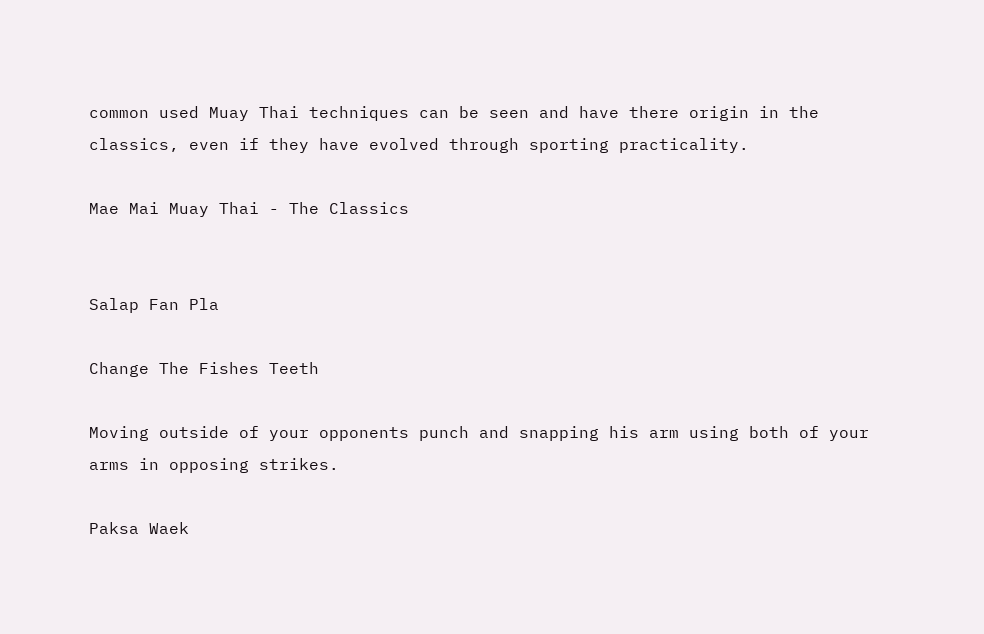common used Muay Thai techniques can be seen and have there origin in the classics, even if they have evolved through sporting practicality.

Mae Mai Muay Thai - The Classics


Salap Fan Pla

Change The Fishes Teeth

Moving outside of your opponents punch and snapping his arm using both of your arms in opposing strikes.

Paksa Waek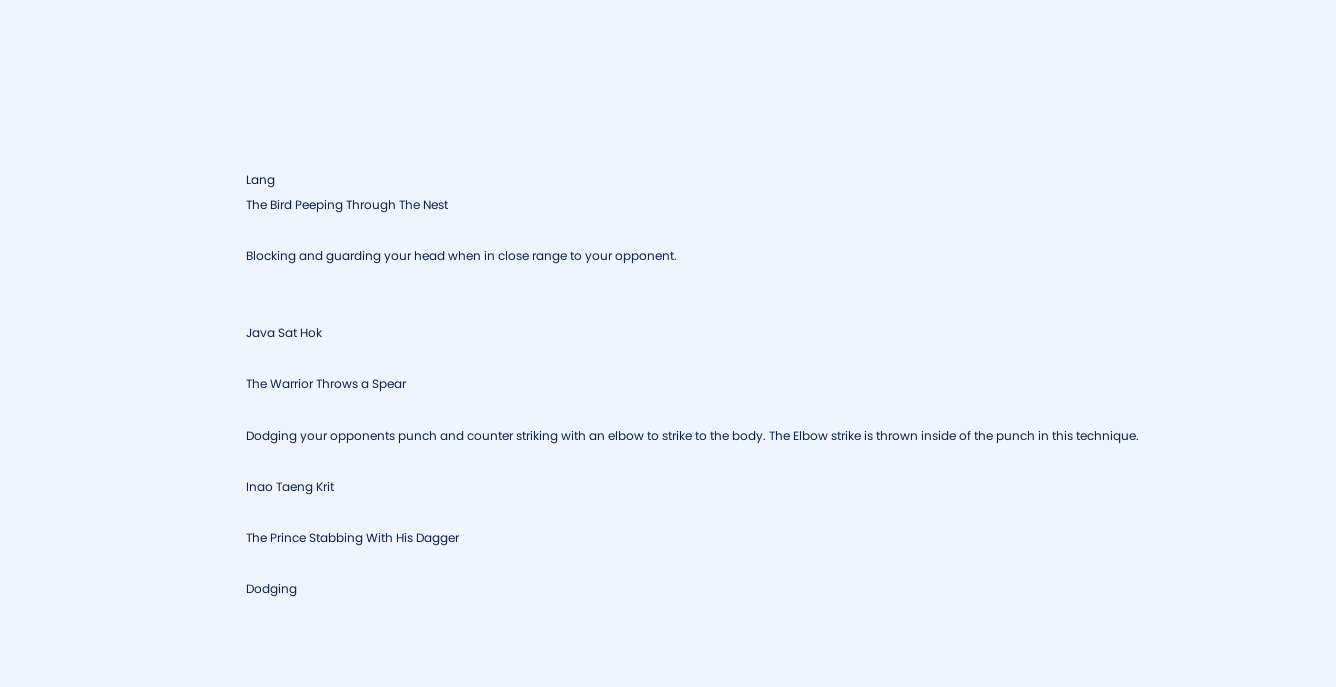Lang
The Bird Peeping Through The Nest

Blocking and guarding your head when in close range to your opponent.


Java Sat Hok

The Warrior Throws a Spear

Dodging your opponents punch and counter striking with an elbow to strike to the body. The Elbow strike is thrown inside of the punch in this technique.

Inao Taeng Krit

The Prince Stabbing With His Dagger

Dodging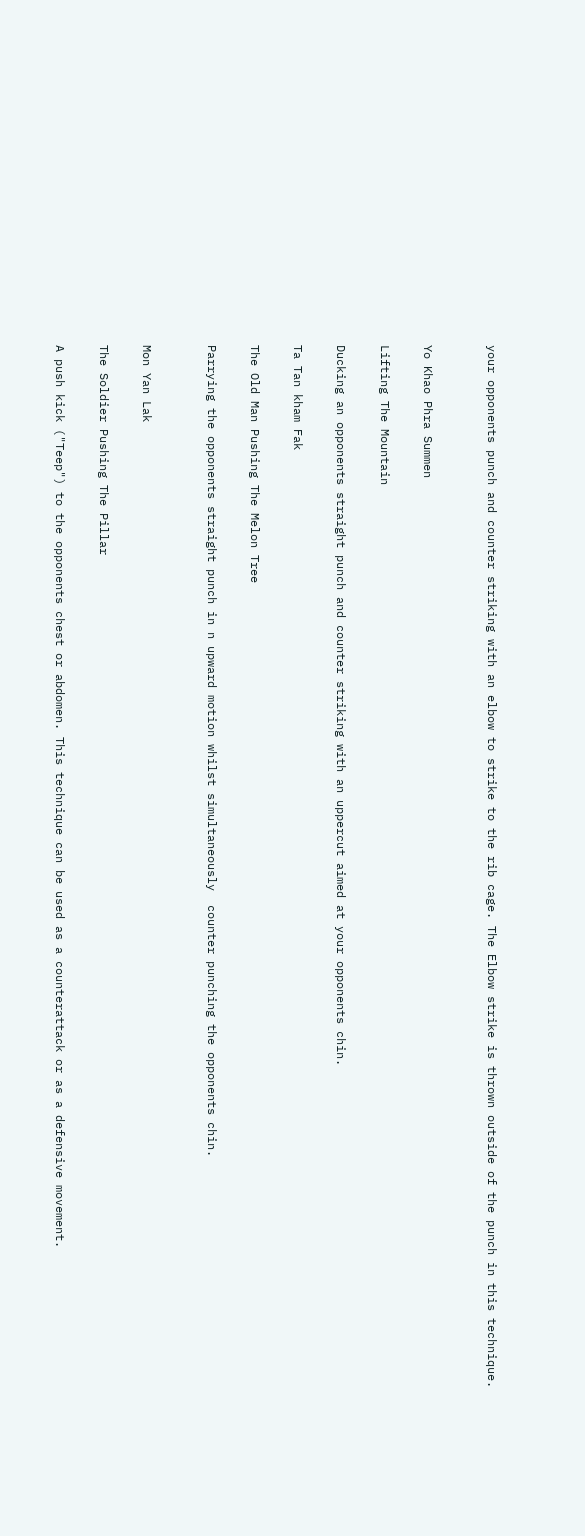your opponents punch and counter striking with an elbow to strike to the rib cage. The Elbow strike is thrown outside of the punch in this technique.


Yo Khao Phra Summen

Lifting The Mountain

Ducking an opponents straight punch and counter striking with an uppercut aimed at your opponents chin.

Ta Tan kham Fak

The Old Man Pushing The Melon Tree

Parrying the opponents straight punch in n upward motion whilst simultaneously  counter punching the opponents chin.


Mon Yan Lak

The Soldier Pushing The Pillar

A push kick ("Teep") to the opponents chest or abdomen. This technique can be used as a counterattack or as a defensive movement.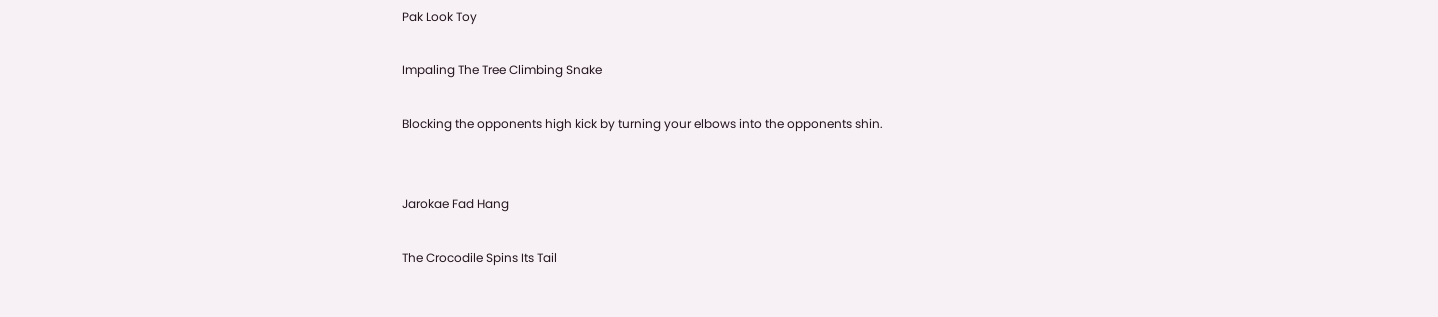Pak Look Toy

Impaling The Tree Climbing Snake

Blocking the opponents high kick by turning your elbows into the opponents shin.


Jarokae Fad Hang

The Crocodile Spins Its Tail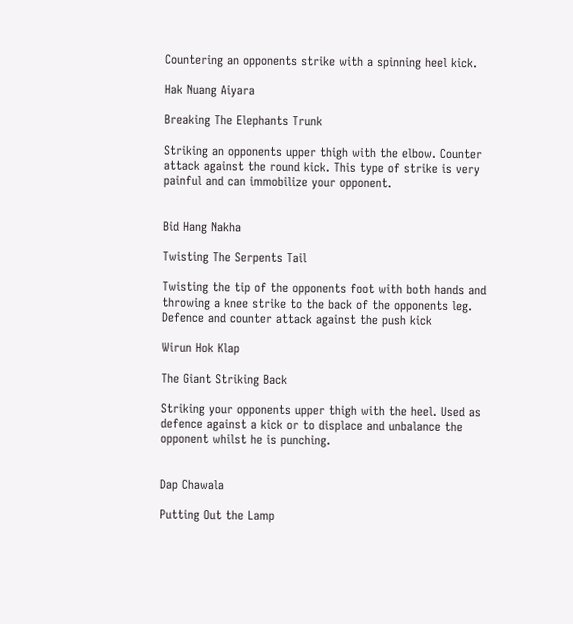Countering an opponents strike with a spinning heel kick.

Hak Nuang Aiyara

Breaking The Elephants Trunk

Striking an opponents upper thigh with the elbow. Counter attack against the round kick. This type of strike is very painful and can immobilize your opponent.


Bid Hang Nakha

Twisting The Serpents Tail

Twisting the tip of the opponents foot with both hands and throwing a knee strike to the back of the opponents leg. Defence and counter attack against the push kick

Wirun Hok Klap

The Giant Striking Back

Striking your opponents upper thigh with the heel. Used as defence against a kick or to displace and unbalance the opponent whilst he is punching.


Dap Chawala

Putting Out the Lamp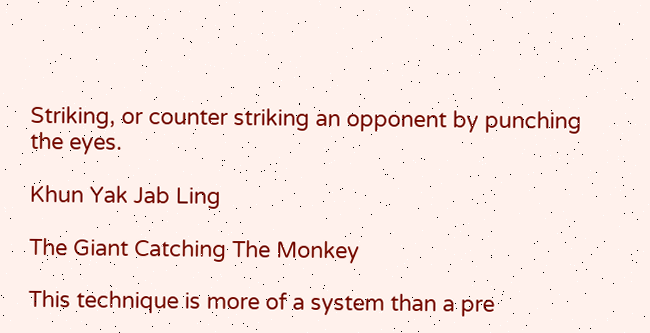Striking, or counter striking an opponent by punching the eyes.

Khun Yak Jab Ling

The Giant Catching The Monkey

This technique is more of a system than a pre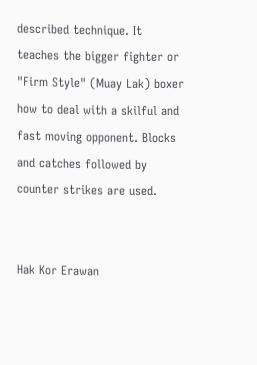described technique. It teaches the bigger fighter or "Firm Style" (Muay Lak) boxer how to deal with a skilful and fast moving opponent. Blocks and catches followed by counter strikes are used.


Hak Kor Erawan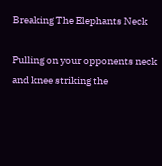Breaking The Elephants Neck

Pulling on your opponents neck and knee striking the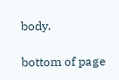body.

bottom of page